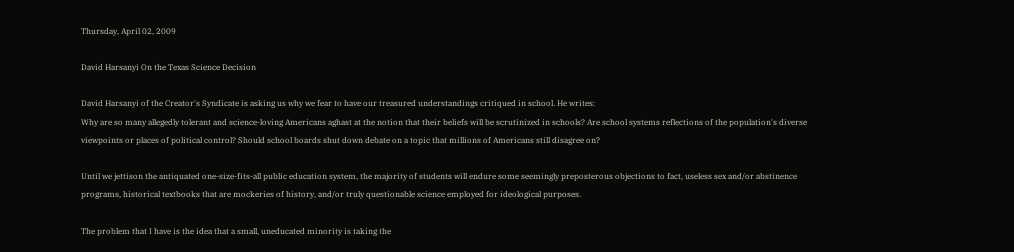Thursday, April 02, 2009

David Harsanyi On the Texas Science Decision

David Harsanyi of the Creator's Syndicate is asking us why we fear to have our treasured understandings critiqued in school. He writes:
Why are so many allegedly tolerant and science-loving Americans aghast at the notion that their beliefs will be scrutinized in schools? Are school systems reflections of the population's diverse viewpoints or places of political control? Should school boards shut down debate on a topic that millions of Americans still disagree on?

Until we jettison the antiquated one-size-fits-all public education system, the majority of students will endure some seemingly preposterous objections to fact, useless sex and/or abstinence programs, historical textbooks that are mockeries of history, and/or truly questionable science employed for ideological purposes.

The problem that I have is the idea that a small, uneducated minority is taking the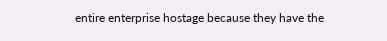entire enterprise hostage because they have the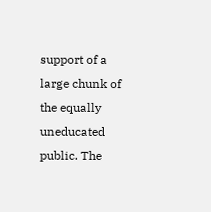support of a large chunk of the equally uneducated public. The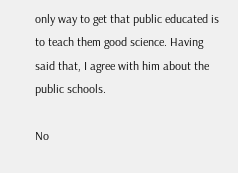only way to get that public educated is to teach them good science. Having said that, I agree with him about the public schools.

No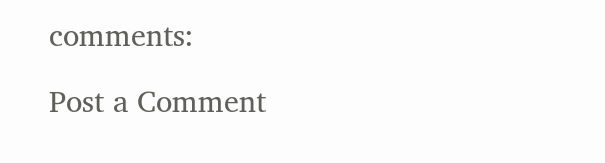comments:

Post a Comment